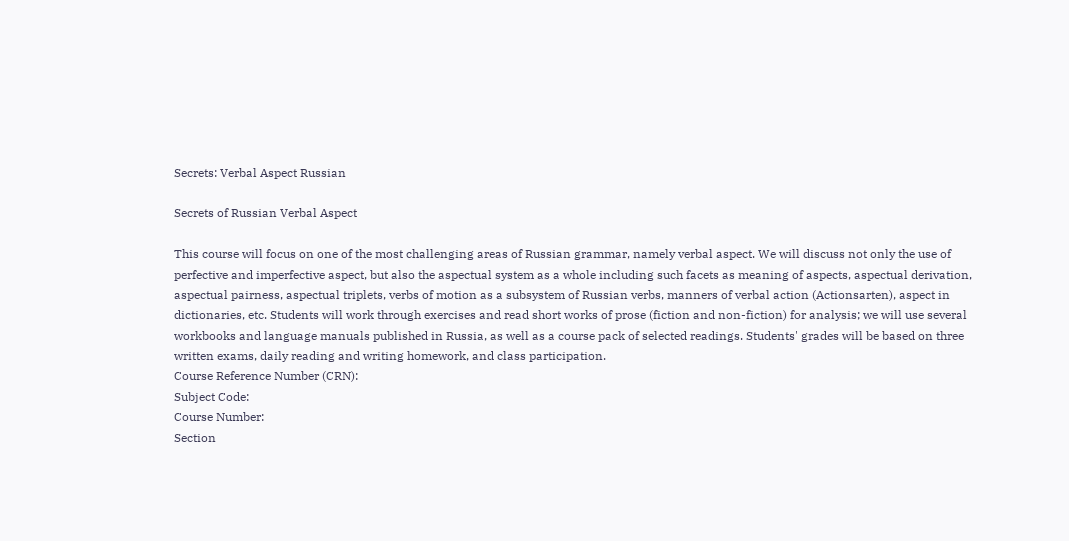Secrets: Verbal Aspect Russian

Secrets of Russian Verbal Aspect

This course will focus on one of the most challenging areas of Russian grammar, namely verbal aspect. We will discuss not only the use of perfective and imperfective aspect, but also the aspectual system as a whole including such facets as meaning of aspects, aspectual derivation, aspectual pairness, aspectual triplets, verbs of motion as a subsystem of Russian verbs, manners of verbal action (Actionsarten), aspect in dictionaries, etc. Students will work through exercises and read short works of prose (fiction and non-fiction) for analysis; we will use several workbooks and language manuals published in Russia, as well as a course pack of selected readings. Students' grades will be based on three written exams, daily reading and writing homework, and class participation.
Course Reference Number (CRN):
Subject Code:
Course Number:
Section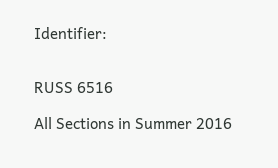Identifier:


RUSS 6516

All Sections in Summer 2016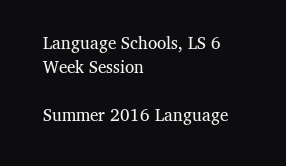Language Schools, LS 6 Week Session

Summer 2016 Language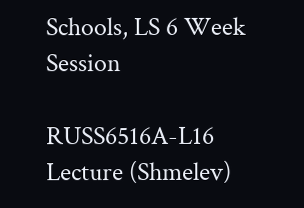Schools, LS 6 Week Session

RUSS6516A-L16 Lecture (Shmelev)